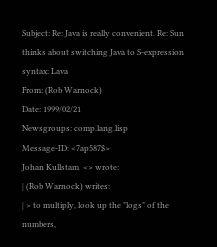Subject: Re: Java is really convenient. Re: Sun thinks about switching Java to S-expression syntax: Lava
From: (Rob Warnock)
Date: 1999/02/21
Newsgroups: comp.lang.lisp
Message-ID: <7ap587$>
Johan Kullstam  <> wrote:
| (Rob Warnock) writes:
| > to multiply, look up the "logs" of the numbers,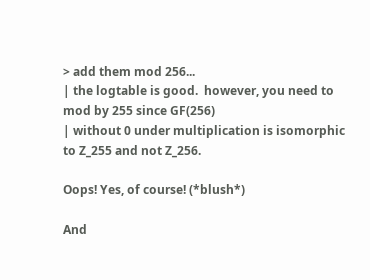> add them mod 256...
| the logtable is good.  however, you need to mod by 255 since GF(256)
| without 0 under multiplication is isomorphic to Z_255 and not Z_256.

Oops! Yes, of course! (*blush*)

And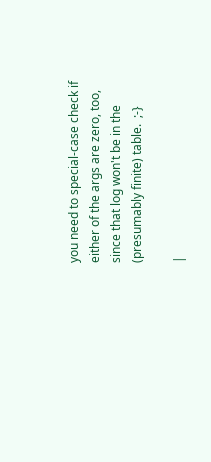you need to special-case check if either of the args are zero, too,
since that log won't be in the (presumably finite) table.  ;-}

|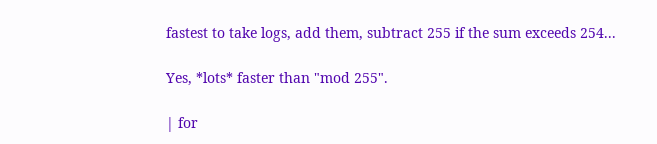fastest to take logs, add them, subtract 255 if the sum exceeds 254...

Yes, *lots* faster than "mod 255".

| for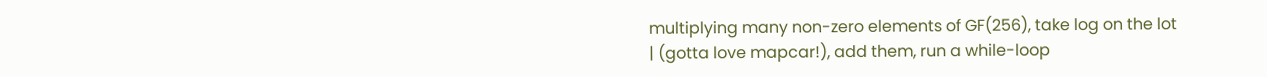multiplying many non-zero elements of GF(256), take log on the lot
| (gotta love mapcar!), add them, run a while-loop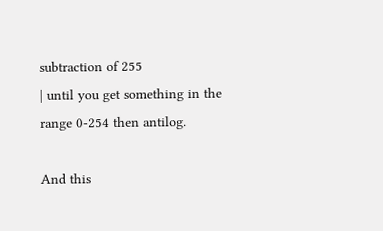subtraction of 255
| until you get something in the range 0-254 then antilog.

And this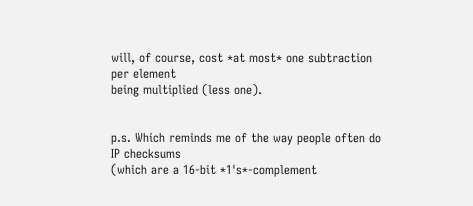will, of course, cost *at most* one subtraction per element
being multiplied (less one).


p.s. Which reminds me of the way people often do IP checksums
(which are a 16-bit *1's*-complement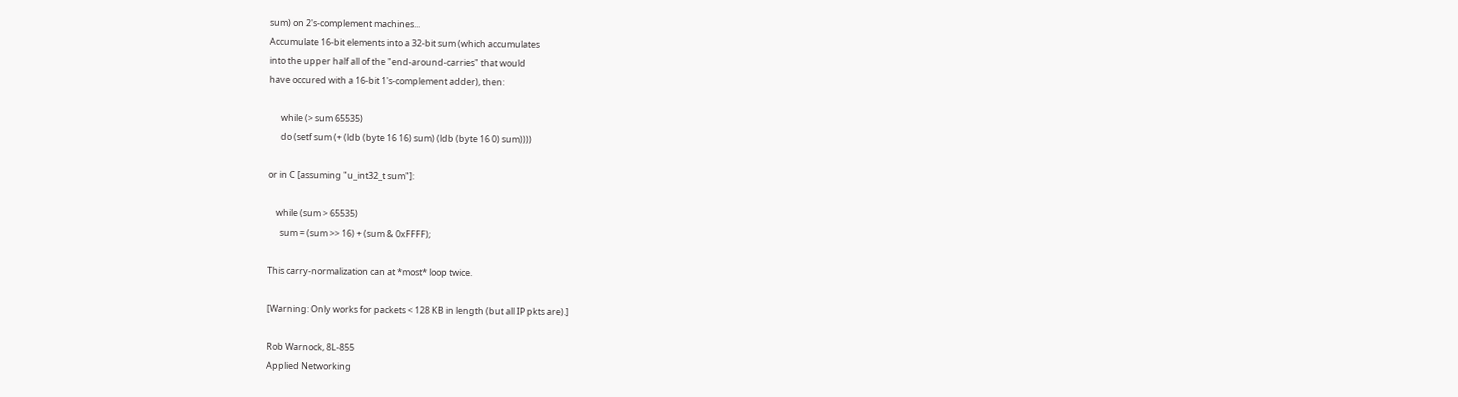sum) on 2's-complement machines...
Accumulate 16-bit elements into a 32-bit sum (which accumulates
into the upper half all of the "end-around-carries" that would
have occured with a 16-bit 1's-complement adder), then:

      while (> sum 65535)
      do (setf sum (+ (ldb (byte 16 16) sum) (ldb (byte 16 0) sum))))

or in C [assuming "u_int32_t sum"]:

    while (sum > 65535)
      sum = (sum >> 16) + (sum & 0xFFFF);

This carry-normalization can at *most* loop twice.

[Warning: Only works for packets < 128 KB in length (but all IP pkts are).]

Rob Warnock, 8L-855
Applied Networking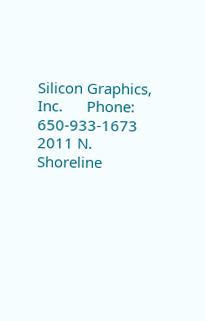Silicon Graphics, Inc.      Phone: 650-933-1673
2011 N. Shoreline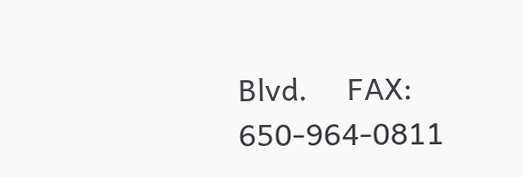Blvd.     FAX: 650-964-0811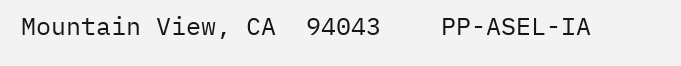Mountain View, CA  94043    PP-ASEL-IA